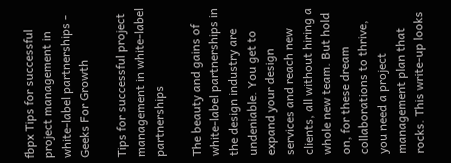fbpx Tips for successful project management in white-label partnerships - Geeks For Growth

Tips for successful project management in white-label partnerships

The beauty and gains of white-label partnerships in the design industry are undeniable. You get to expand your design services and reach new clients, all without hiring a whole new team. But hold on, for these dream collaborations to thrive, you need a project management plan that rocks. This write-up looks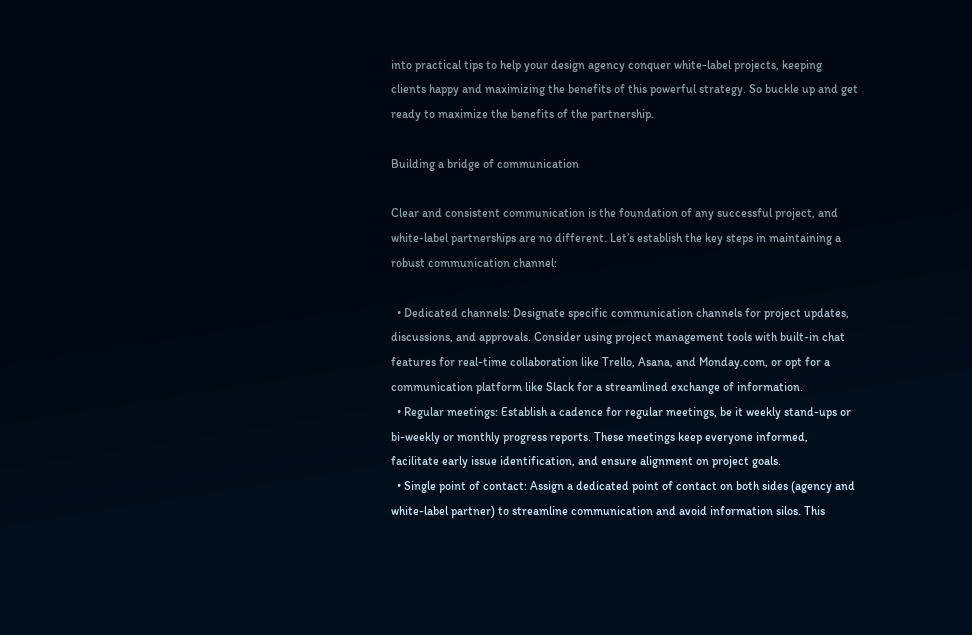into practical tips to help your design agency conquer white-label projects, keeping clients happy and maximizing the benefits of this powerful strategy. So buckle up and get ready to maximize the benefits of the partnership.

Building a bridge of communication

Clear and consistent communication is the foundation of any successful project, and white-label partnerships are no different. Let’s establish the key steps in maintaining a robust communication channel:

  • Dedicated channels: Designate specific communication channels for project updates, discussions, and approvals. Consider using project management tools with built-in chat features for real-time collaboration like Trello, Asana, and Monday.com, or opt for a communication platform like Slack for a streamlined exchange of information.
  • Regular meetings: Establish a cadence for regular meetings, be it weekly stand-ups or bi-weekly or monthly progress reports. These meetings keep everyone informed, facilitate early issue identification, and ensure alignment on project goals.
  • Single point of contact: Assign a dedicated point of contact on both sides (agency and white-label partner) to streamline communication and avoid information silos. This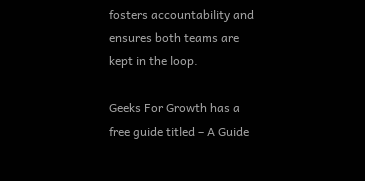fosters accountability and ensures both teams are kept in the loop.

Geeks For Growth has a free guide titled – A Guide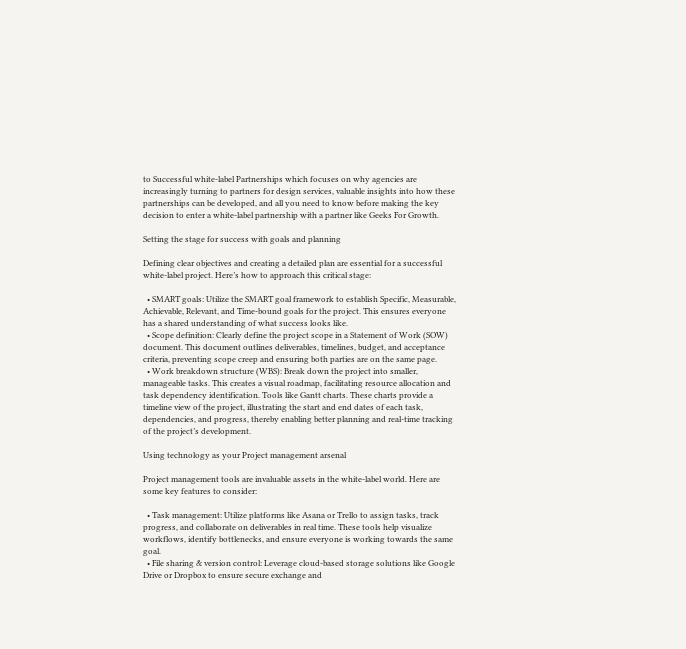to Successful white-label Partnerships which focuses on why agencies are increasingly turning to partners for design services, valuable insights into how these partnerships can be developed, and all you need to know before making the key decision to enter a white-label partnership with a partner like Geeks For Growth.

Setting the stage for success with goals and planning

Defining clear objectives and creating a detailed plan are essential for a successful white-label project. Here’s how to approach this critical stage:

  • SMART goals: Utilize the SMART goal framework to establish Specific, Measurable, Achievable, Relevant, and Time-bound goals for the project. This ensures everyone has a shared understanding of what success looks like.
  • Scope definition: Clearly define the project scope in a Statement of Work (SOW) document. This document outlines deliverables, timelines, budget, and acceptance criteria, preventing scope creep and ensuring both parties are on the same page.
  • Work breakdown structure (WBS): Break down the project into smaller, manageable tasks. This creates a visual roadmap, facilitating resource allocation and task dependency identification. Tools like Gantt charts. These charts provide a timeline view of the project, illustrating the start and end dates of each task, dependencies, and progress, thereby enabling better planning and real-time tracking of the project’s development.

Using technology as your Project management arsenal

Project management tools are invaluable assets in the white-label world. Here are some key features to consider:

  • Task management: Utilize platforms like Asana or Trello to assign tasks, track progress, and collaborate on deliverables in real time. These tools help visualize workflows, identify bottlenecks, and ensure everyone is working towards the same goal.
  • File sharing & version control: Leverage cloud-based storage solutions like Google Drive or Dropbox to ensure secure exchange and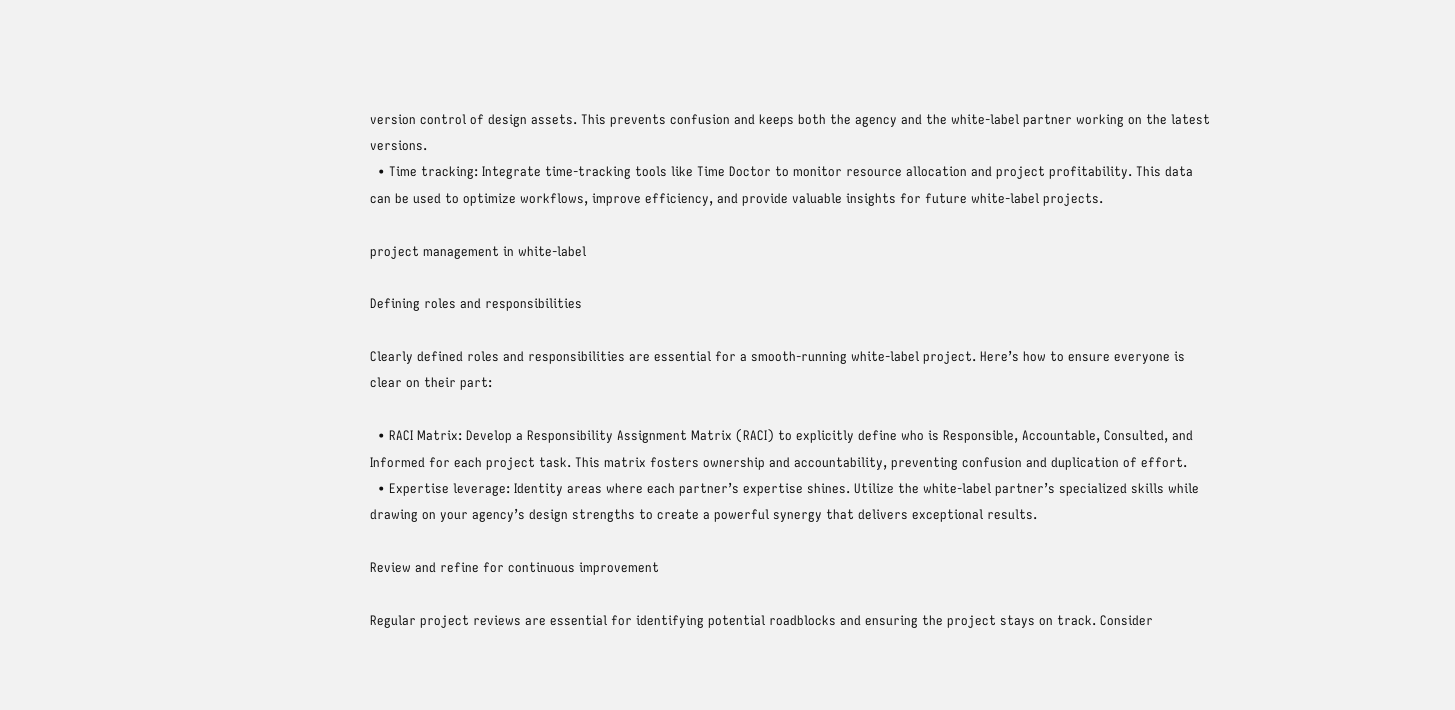version control of design assets. This prevents confusion and keeps both the agency and the white-label partner working on the latest versions.
  • Time tracking: Integrate time-tracking tools like Time Doctor to monitor resource allocation and project profitability. This data can be used to optimize workflows, improve efficiency, and provide valuable insights for future white-label projects.

project management in white-label

Defining roles and responsibilities

Clearly defined roles and responsibilities are essential for a smooth-running white-label project. Here’s how to ensure everyone is clear on their part:

  • RACI Matrix: Develop a Responsibility Assignment Matrix (RACI) to explicitly define who is Responsible, Accountable, Consulted, and Informed for each project task. This matrix fosters ownership and accountability, preventing confusion and duplication of effort.
  • Expertise leverage: Identity areas where each partner’s expertise shines. Utilize the white-label partner’s specialized skills while drawing on your agency’s design strengths to create a powerful synergy that delivers exceptional results.

Review and refine for continuous improvement

Regular project reviews are essential for identifying potential roadblocks and ensuring the project stays on track. Consider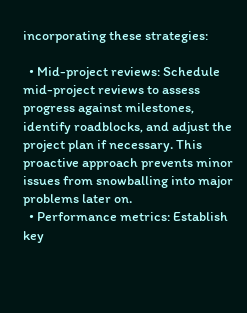incorporating these strategies:

  • Mid-project reviews: Schedule mid-project reviews to assess progress against milestones, identify roadblocks, and adjust the project plan if necessary. This proactive approach prevents minor issues from snowballing into major problems later on.
  • Performance metrics: Establish key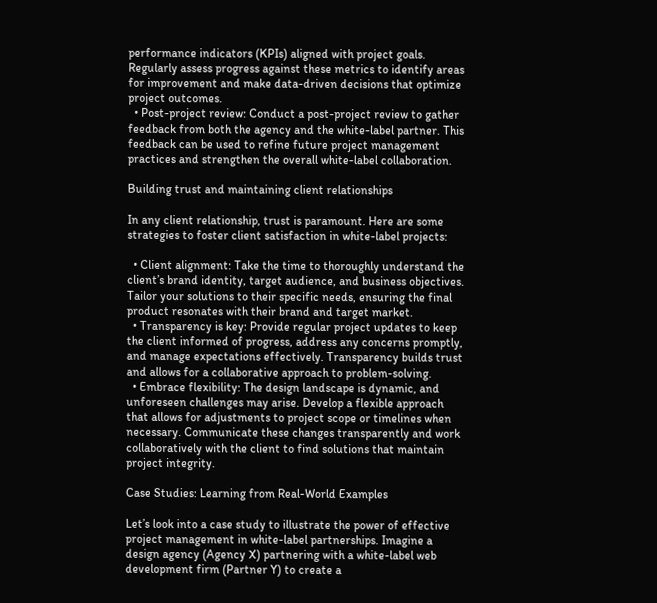performance indicators (KPIs) aligned with project goals. Regularly assess progress against these metrics to identify areas for improvement and make data-driven decisions that optimize project outcomes.
  • Post-project review: Conduct a post-project review to gather feedback from both the agency and the white-label partner. This feedback can be used to refine future project management practices and strengthen the overall white-label collaboration.

Building trust and maintaining client relationships

In any client relationship, trust is paramount. Here are some strategies to foster client satisfaction in white-label projects:

  • Client alignment: Take the time to thoroughly understand the client’s brand identity, target audience, and business objectives. Tailor your solutions to their specific needs, ensuring the final product resonates with their brand and target market.
  • Transparency is key: Provide regular project updates to keep the client informed of progress, address any concerns promptly, and manage expectations effectively. Transparency builds trust and allows for a collaborative approach to problem-solving.
  • Embrace flexibility: The design landscape is dynamic, and unforeseen challenges may arise. Develop a flexible approach that allows for adjustments to project scope or timelines when necessary. Communicate these changes transparently and work collaboratively with the client to find solutions that maintain project integrity.

Case Studies: Learning from Real-World Examples

Let’s look into a case study to illustrate the power of effective project management in white-label partnerships. Imagine a design agency (Agency X) partnering with a white-label web development firm (Partner Y) to create a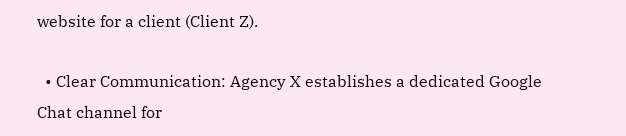website for a client (Client Z).

  • Clear Communication: Agency X establishes a dedicated Google Chat channel for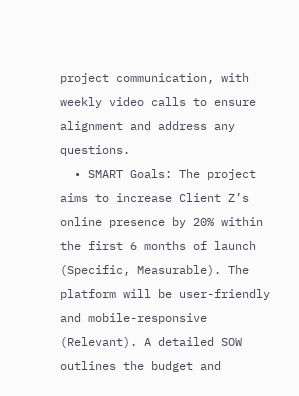project communication, with weekly video calls to ensure alignment and address any questions.
  • SMART Goals: The project aims to increase Client Z’s online presence by 20% within the first 6 months of launch (Specific, Measurable). The platform will be user-friendly and mobile-responsive (Relevant). A detailed SOW outlines the budget and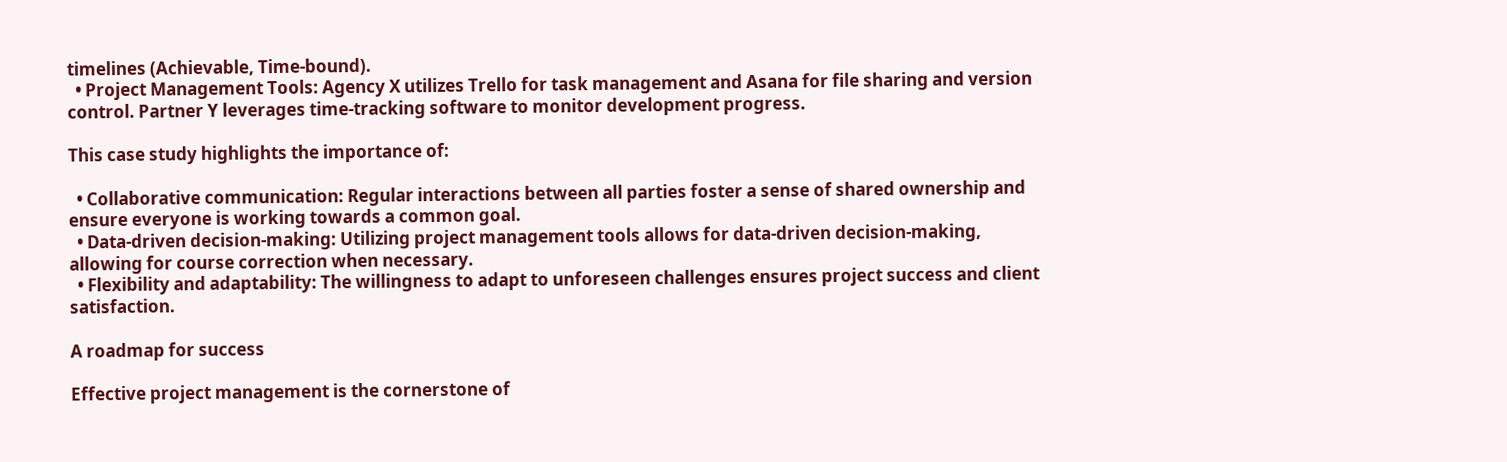timelines (Achievable, Time-bound).
  • Project Management Tools: Agency X utilizes Trello for task management and Asana for file sharing and version control. Partner Y leverages time-tracking software to monitor development progress.

This case study highlights the importance of:

  • Collaborative communication: Regular interactions between all parties foster a sense of shared ownership and ensure everyone is working towards a common goal.
  • Data-driven decision-making: Utilizing project management tools allows for data-driven decision-making, allowing for course correction when necessary.
  • Flexibility and adaptability: The willingness to adapt to unforeseen challenges ensures project success and client satisfaction.

A roadmap for success

Effective project management is the cornerstone of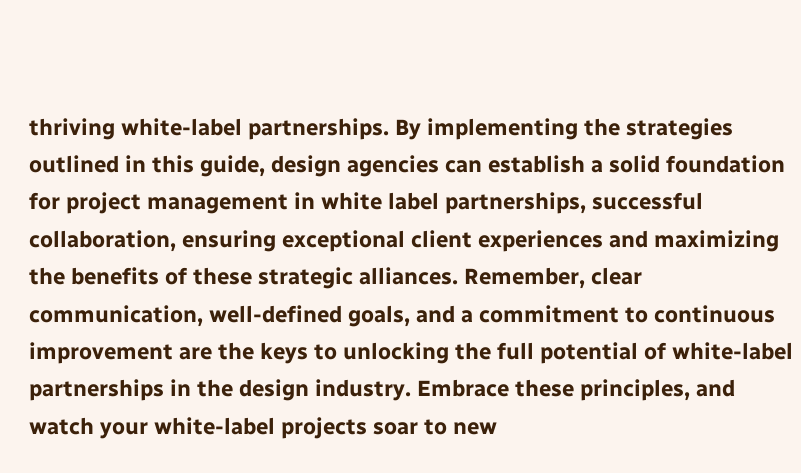thriving white-label partnerships. By implementing the strategies outlined in this guide, design agencies can establish a solid foundation for project management in white label partnerships, successful collaboration, ensuring exceptional client experiences and maximizing the benefits of these strategic alliances. Remember, clear communication, well-defined goals, and a commitment to continuous improvement are the keys to unlocking the full potential of white-label partnerships in the design industry. Embrace these principles, and watch your white-label projects soar to new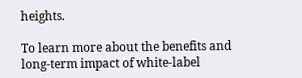heights.

To learn more about the benefits and long-term impact of white-label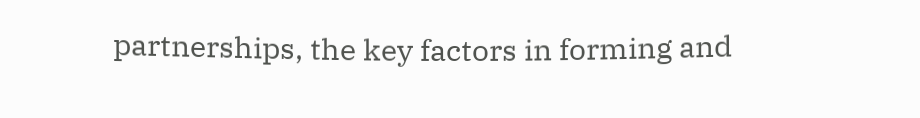partnerships, the key factors in forming and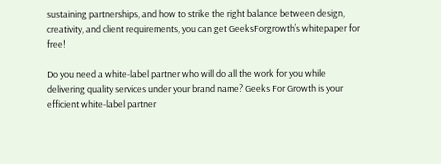sustaining partnerships, and how to strike the right balance between design, creativity, and client requirements, you can get GeeksForgrowth’s whitepaper for free!

Do you need a white-label partner who will do all the work for you while delivering quality services under your brand name? Geeks For Growth is your efficient white-label partner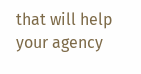that will help your agency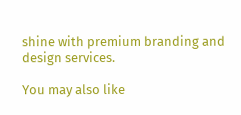shine with premium branding and design services.

You may also like